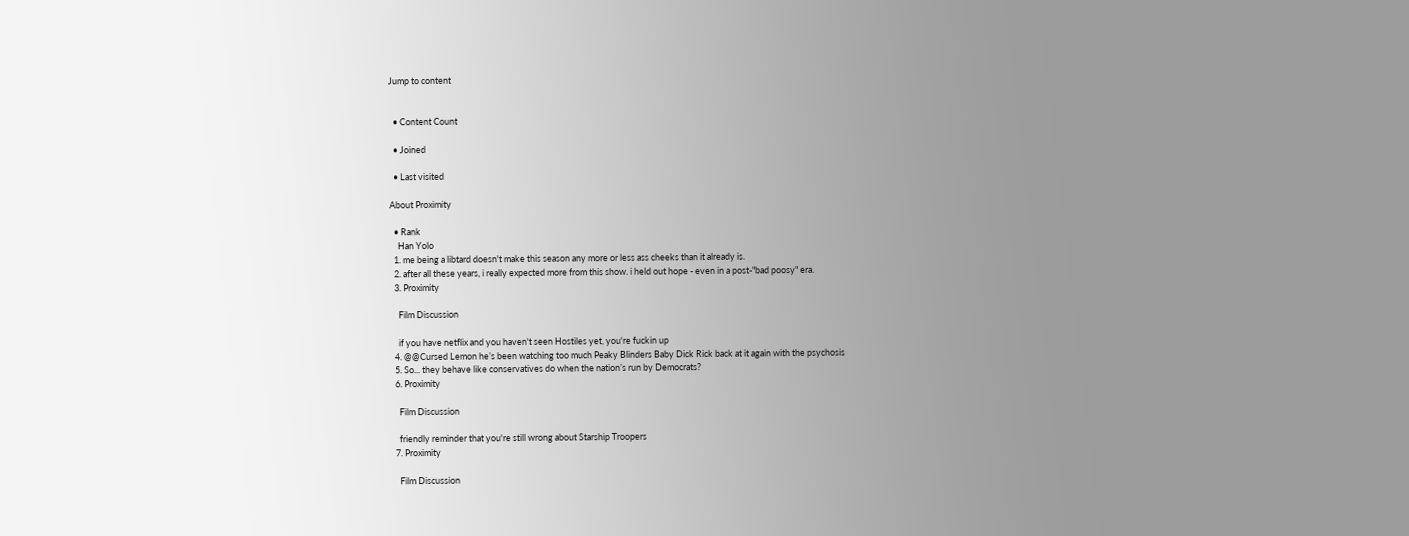Jump to content


  • Content Count

  • Joined

  • Last visited

About Proximity

  • Rank
    Han Yolo
  1. me being a libtard doesn't make this season any more or less ass cheeks than it already is.
  2. after all these years, i really expected more from this show. i held out hope - even in a post-"bad poosy" era.
  3. Proximity

    Film Discussion

    if you have netflix and you haven't seen Hostiles yet, you're fuckin up
  4. @@Cursed Lemon he’s been watching too much Peaky Blinders Baby Dick Rick back at it again with the psychosis
  5. So... they behave like conservatives do when the nation’s run by Democrats?
  6. Proximity

    Film Discussion

    friendly reminder that you're still wrong about Starship Troopers
  7. Proximity

    Film Discussion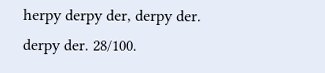herpy derpy der, derpy der. derpy der. 28/100.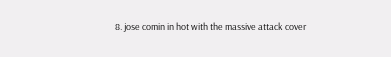8. jose comin in hot with the massive attack cover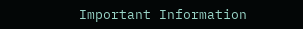Important Information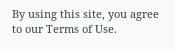By using this site, you agree to our Terms of Use.